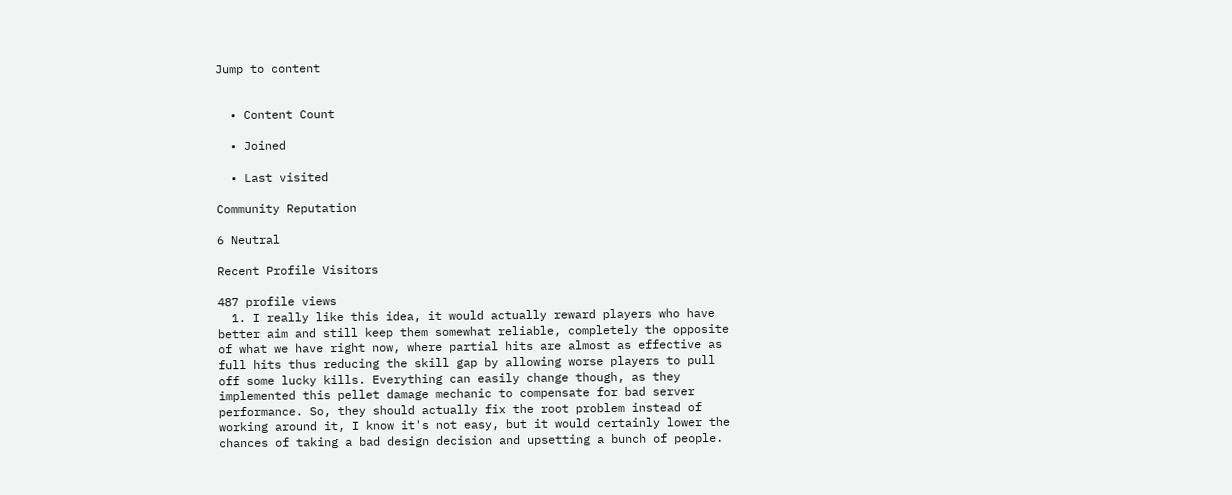Jump to content


  • Content Count

  • Joined

  • Last visited

Community Reputation

6 Neutral

Recent Profile Visitors

487 profile views
  1. I really like this idea, it would actually reward players who have better aim and still keep them somewhat reliable, completely the opposite of what we have right now, where partial hits are almost as effective as full hits thus reducing the skill gap by allowing worse players to pull off some lucky kills. Everything can easily change though, as they implemented this pellet damage mechanic to compensate for bad server performance. So, they should actually fix the root problem instead of working around it, I know it's not easy, but it would certainly lower the chances of taking a bad design decision and upsetting a bunch of people.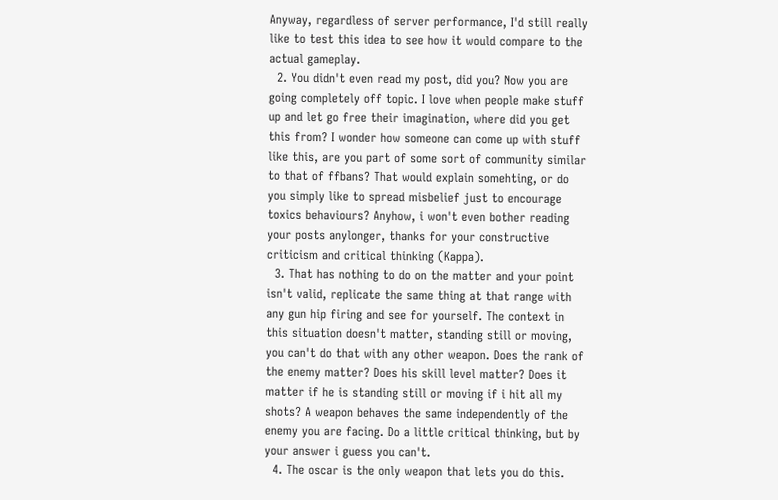Anyway, regardless of server performance, I'd still really like to test this idea to see how it would compare to the actual gameplay.
  2. You didn't even read my post, did you? Now you are going completely off topic. I love when people make stuff up and let go free their imagination, where did you get this from? I wonder how someone can come up with stuff like this, are you part of some sort of community similar to that of ffbans? That would explain somehting, or do you simply like to spread misbelief just to encourage toxics behaviours? Anyhow, i won't even bother reading your posts anylonger, thanks for your constructive criticism and critical thinking (Kappa).
  3. That has nothing to do on the matter and your point isn't valid, replicate the same thing at that range with any gun hip firing and see for yourself. The context in this situation doesn't matter, standing still or moving, you can't do that with any other weapon. Does the rank of the enemy matter? Does his skill level matter? Does it matter if he is standing still or moving if i hit all my shots? A weapon behaves the same independently of the enemy you are facing. Do a little critical thinking, but by your answer i guess you can't.
  4. The oscar is the only weapon that lets you do this.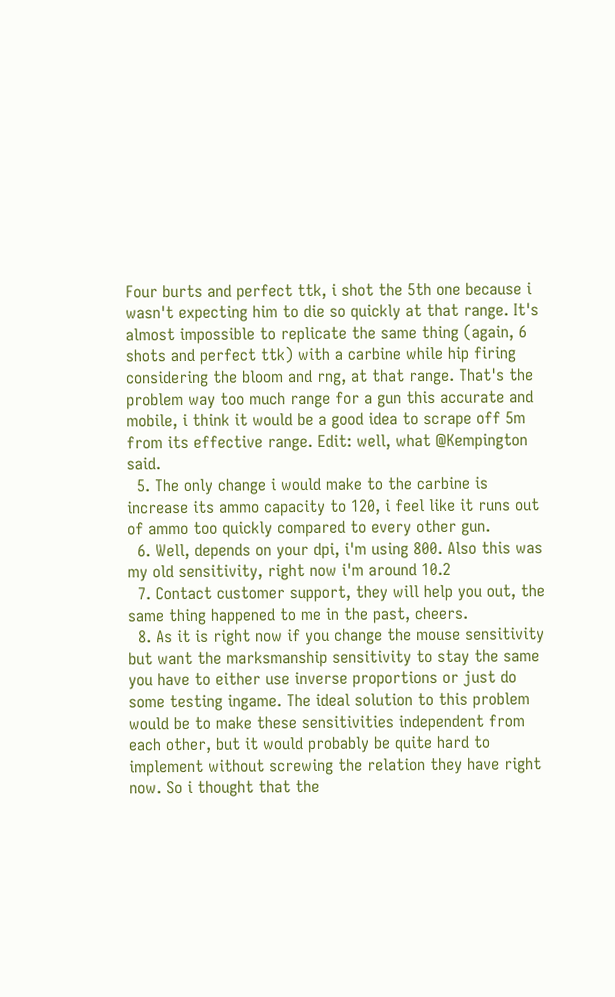Four burts and perfect ttk, i shot the 5th one because i wasn't expecting him to die so quickly at that range. It's almost impossible to replicate the same thing (again, 6 shots and perfect ttk) with a carbine while hip firing considering the bloom and rng, at that range. That's the problem way too much range for a gun this accurate and mobile, i think it would be a good idea to scrape off 5m from its effective range. Edit: well, what @Kempington said.
  5. The only change i would make to the carbine is increase its ammo capacity to 120, i feel like it runs out of ammo too quickly compared to every other gun.
  6. Well, depends on your dpi, i'm using 800. Also this was my old sensitivity, right now i'm around 10.2
  7. Contact customer support, they will help you out, the same thing happened to me in the past, cheers.
  8. As it is right now if you change the mouse sensitivity but want the marksmanship sensitivity to stay the same you have to either use inverse proportions or just do some testing ingame. The ideal solution to this problem would be to make these sensitivities independent from each other, but it would probably be quite hard to implement without screwing the relation they have right now. So i thought that the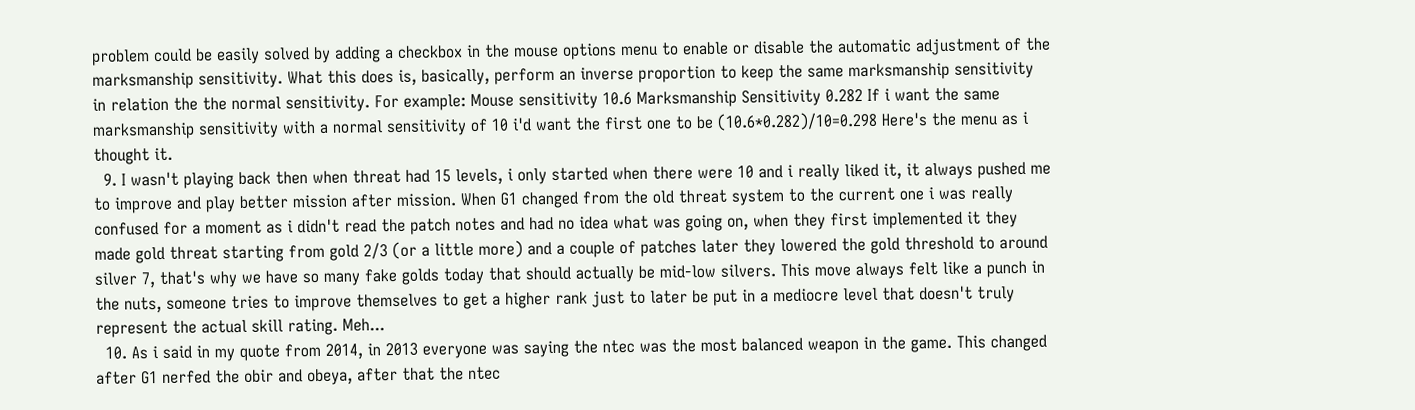problem could be easily solved by adding a checkbox in the mouse options menu to enable or disable the automatic adjustment of the marksmanship sensitivity. What this does is, basically, perform an inverse proportion to keep the same marksmanship sensitivity in relation the the normal sensitivity. For example: Mouse sensitivity 10.6 Marksmanship Sensitivity 0.282 If i want the same marksmanship sensitivity with a normal sensitivity of 10 i'd want the first one to be (10.6*0.282)/10=0.298 Here's the menu as i thought it.
  9. I wasn't playing back then when threat had 15 levels, i only started when there were 10 and i really liked it, it always pushed me to improve and play better mission after mission. When G1 changed from the old threat system to the current one i was really confused for a moment as i didn't read the patch notes and had no idea what was going on, when they first implemented it they made gold threat starting from gold 2/3 (or a little more) and a couple of patches later they lowered the gold threshold to around silver 7, that's why we have so many fake golds today that should actually be mid-low silvers. This move always felt like a punch in the nuts, someone tries to improve themselves to get a higher rank just to later be put in a mediocre level that doesn't truly represent the actual skill rating. Meh...
  10. As i said in my quote from 2014, in 2013 everyone was saying the ntec was the most balanced weapon in the game. This changed after G1 nerfed the obir and obeya, after that the ntec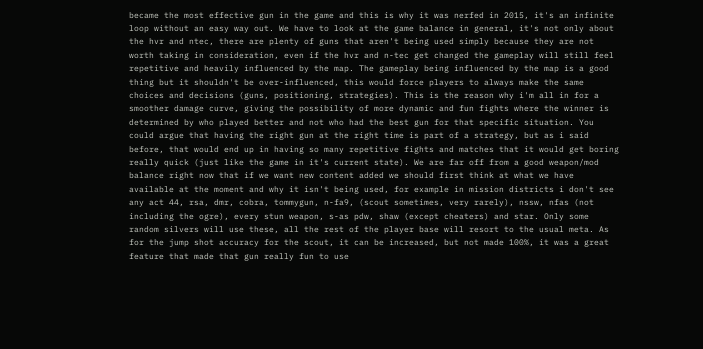became the most effective gun in the game and this is why it was nerfed in 2015, it's an infinite loop without an easy way out. We have to look at the game balance in general, it's not only about the hvr and ntec, there are plenty of guns that aren't being used simply because they are not worth taking in consideration, even if the hvr and n-tec get changed the gameplay will still feel repetitive and heavily influenced by the map. The gameplay being influenced by the map is a good thing but it shouldn't be over-influenced, this would force players to always make the same choices and decisions (guns, positioning, strategies). This is the reason why i'm all in for a smoother damage curve, giving the possibility of more dynamic and fun fights where the winner is determined by who played better and not who had the best gun for that specific situation. You could argue that having the right gun at the right time is part of a strategy, but as i said before, that would end up in having so many repetitive fights and matches that it would get boring really quick (just like the game in it's current state). We are far off from a good weapon/mod balance right now that if we want new content added we should first think at what we have available at the moment and why it isn't being used, for example in mission districts i don't see any act 44, rsa, dmr, cobra, tommygun, n-fa9, (scout sometimes, very rarely), nssw, nfas (not including the ogre), every stun weapon, s-as pdw, shaw (except cheaters) and star. Only some random silvers will use these, all the rest of the player base will resort to the usual meta. As for the jump shot accuracy for the scout, it can be increased, but not made 100%, it was a great feature that made that gun really fun to use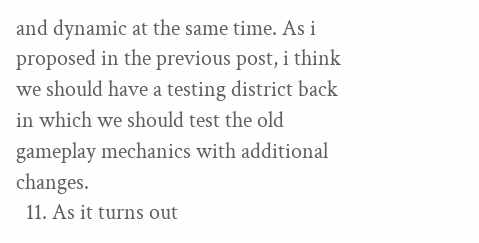and dynamic at the same time. As i proposed in the previous post, i think we should have a testing district back in which we should test the old gameplay mechanics with additional changes.
  11. As it turns out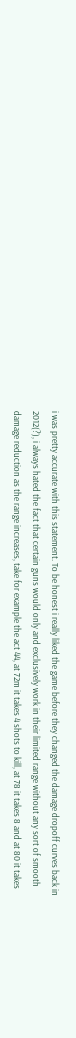i was pretty accurate with this statement. To be honest i really liked the game before they changed the damage dropoff curves back in 2012(?), i always hated the fact that certain guns would only and exclusively work in their limited range without any sort of smooth damage reduction as the range increases, take for example the act 44, at 72m it takes 4 shots to kill, at 78 it takes 8 and at 80 it takes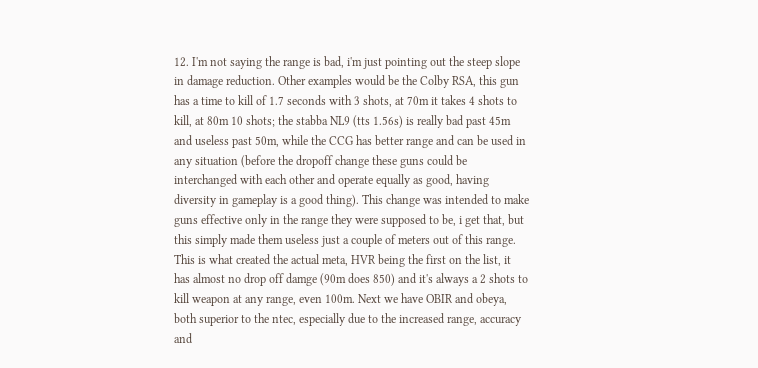12. I'm not saying the range is bad, i'm just pointing out the steep slope in damage reduction. Other examples would be the Colby RSA, this gun has a time to kill of 1.7 seconds with 3 shots, at 70m it takes 4 shots to kill, at 80m 10 shots; the stabba NL9 (tts 1.56s) is really bad past 45m and useless past 50m, while the CCG has better range and can be used in any situation (before the dropoff change these guns could be interchanged with each other and operate equally as good, having diversity in gameplay is a good thing). This change was intended to make guns effective only in the range they were supposed to be, i get that, but this simply made them useless just a couple of meters out of this range. This is what created the actual meta, HVR being the first on the list, it has almost no drop off damge (90m does 850) and it's always a 2 shots to kill weapon at any range, even 100m. Next we have OBIR and obeya, both superior to the ntec, especially due to the increased range, accuracy and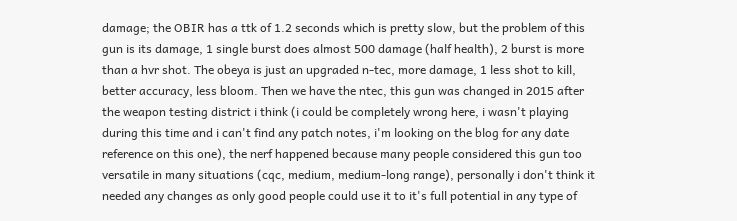damage; the OBIR has a ttk of 1.2 seconds which is pretty slow, but the problem of this gun is its damage, 1 single burst does almost 500 damage (half health), 2 burst is more than a hvr shot. The obeya is just an upgraded n-tec, more damage, 1 less shot to kill, better accuracy, less bloom. Then we have the ntec, this gun was changed in 2015 after the weapon testing district i think (i could be completely wrong here, i wasn't playing during this time and i can't find any patch notes, i'm looking on the blog for any date reference on this one), the nerf happened because many people considered this gun too versatile in many situations (cqc, medium, medium-long range), personally i don't think it needed any changes as only good people could use it to it's full potential in any type of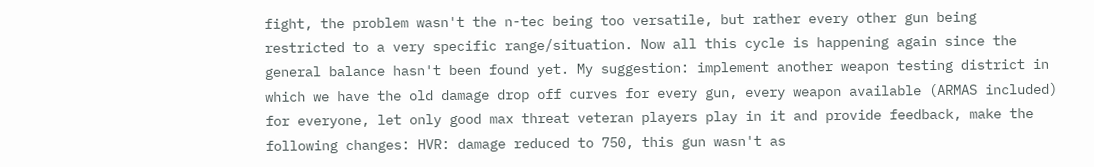fight, the problem wasn't the n-tec being too versatile, but rather every other gun being restricted to a very specific range/situation. Now all this cycle is happening again since the general balance hasn't been found yet. My suggestion: implement another weapon testing district in which we have the old damage drop off curves for every gun, every weapon available (ARMAS included) for everyone, let only good max threat veteran players play in it and provide feedback, make the following changes: HVR: damage reduced to 750, this gun wasn't as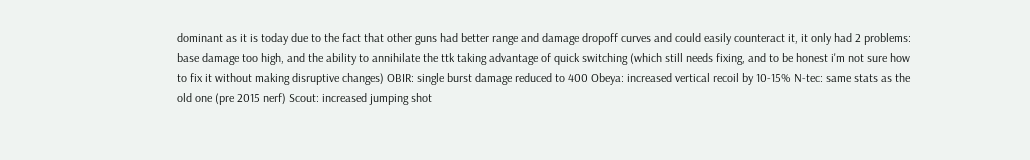dominant as it is today due to the fact that other guns had better range and damage dropoff curves and could easily counteract it, it only had 2 problems: base damage too high, and the ability to annihilate the ttk taking advantage of quick switching (which still needs fixing, and to be honest i'm not sure how to fix it without making disruptive changes) OBIR: single burst damage reduced to 400 Obeya: increased vertical recoil by 10-15% N-tec: same stats as the old one (pre 2015 nerf) Scout: increased jumping shot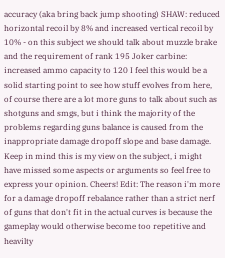accuracy (aka bring back jump shooting) SHAW: reduced horizontal recoil by 8% and increased vertical recoil by 10% - on this subject we should talk about muzzle brake and the requirement of rank 195 Joker carbine: increased ammo capacity to 120 I feel this would be a solid starting point to see how stuff evolves from here, of course there are a lot more guns to talk about such as shotguns and smgs, but i think the majority of the problems regarding guns balance is caused from the inappropriate damage dropoff slope and base damage. Keep in mind this is my view on the subject, i might have missed some aspects or arguments so feel free to express your opinion. Cheers! Edit: The reason i'm more for a damage dropoff rebalance rather than a strict nerf of guns that don't fit in the actual curves is because the gameplay would otherwise become too repetitive and heavilty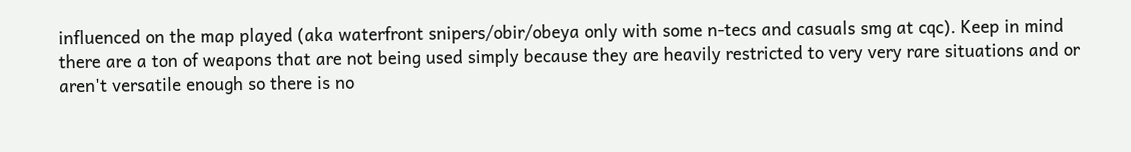influenced on the map played (aka waterfront snipers/obir/obeya only with some n-tecs and casuals smg at cqc). Keep in mind there are a ton of weapons that are not being used simply because they are heavily restricted to very very rare situations and or aren't versatile enough so there is no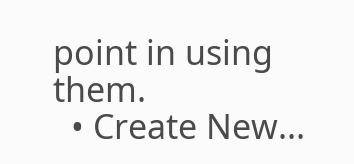point in using them.
  • Create New...